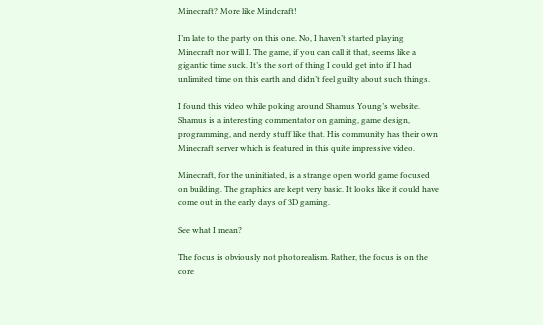Minecraft? More like Mindcraft!

I’m late to the party on this one. No, I haven’t started playing Minecraft nor will I. The game, if you can call it that, seems like a gigantic time suck. It’s the sort of thing I could get into if I had unlimited time on this earth and didn’t feel guilty about such things.

I found this video while poking around Shamus Young’s website. Shamus is a interesting commentator on gaming, game design, programming, and nerdy stuff like that. His community has their own Minecraft server which is featured in this quite impressive video.

Minecraft, for the uninitiated, is a strange open world game focused on building. The graphics are kept very basic. It looks like it could have come out in the early days of 3D gaming.

See what I mean?

The focus is obviously not photorealism. Rather, the focus is on the core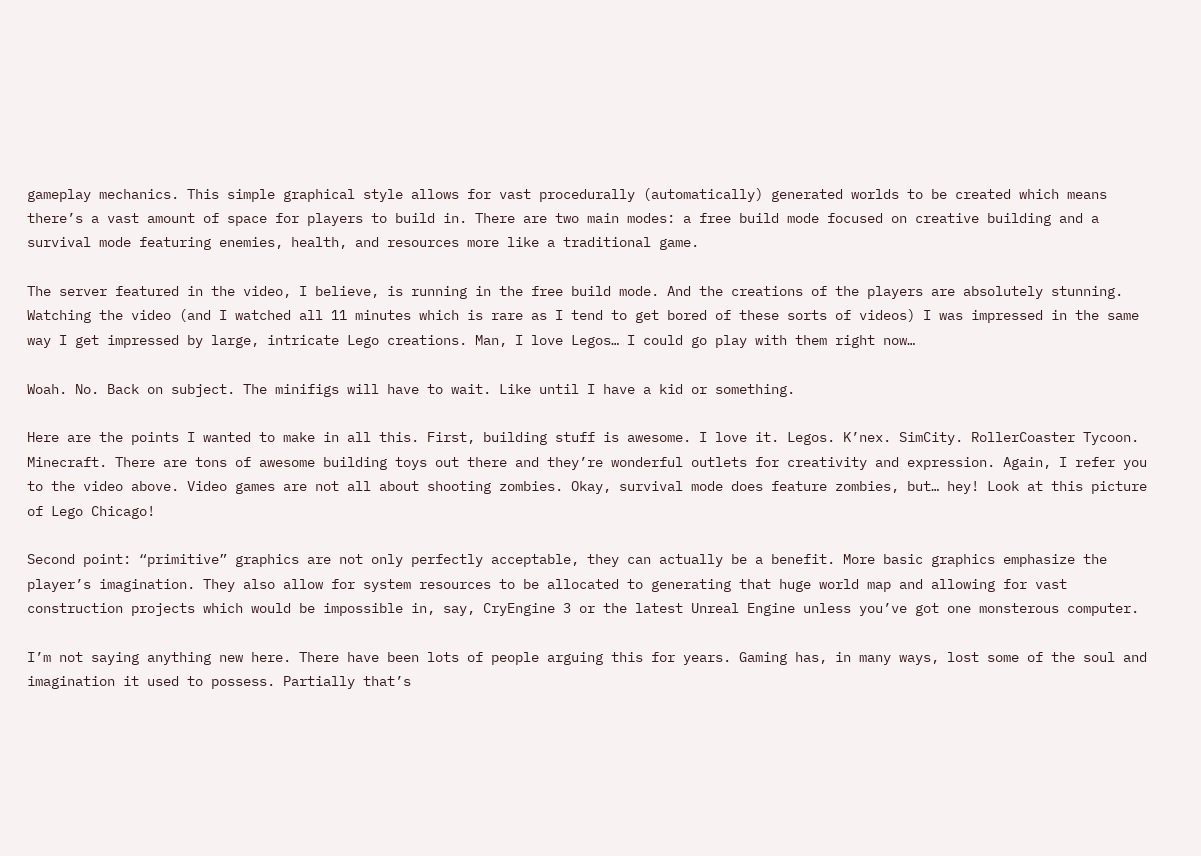gameplay mechanics. This simple graphical style allows for vast procedurally (automatically) generated worlds to be created which means there’s a vast amount of space for players to build in. There are two main modes: a free build mode focused on creative building and a survival mode featuring enemies, health, and resources more like a traditional game.

The server featured in the video, I believe, is running in the free build mode. And the creations of the players are absolutely stunning. Watching the video (and I watched all 11 minutes which is rare as I tend to get bored of these sorts of videos) I was impressed in the same way I get impressed by large, intricate Lego creations. Man, I love Legos… I could go play with them right now…

Woah. No. Back on subject. The minifigs will have to wait. Like until I have a kid or something.

Here are the points I wanted to make in all this. First, building stuff is awesome. I love it. Legos. K’nex. SimCity. RollerCoaster Tycoon. Minecraft. There are tons of awesome building toys out there and they’re wonderful outlets for creativity and expression. Again, I refer you to the video above. Video games are not all about shooting zombies. Okay, survival mode does feature zombies, but… hey! Look at this picture of Lego Chicago!

Second point: “primitive” graphics are not only perfectly acceptable, they can actually be a benefit. More basic graphics emphasize the player’s imagination. They also allow for system resources to be allocated to generating that huge world map and allowing for vast construction projects which would be impossible in, say, CryEngine 3 or the latest Unreal Engine unless you’ve got one monsterous computer.

I’m not saying anything new here. There have been lots of people arguing this for years. Gaming has, in many ways, lost some of the soul and imagination it used to possess. Partially that’s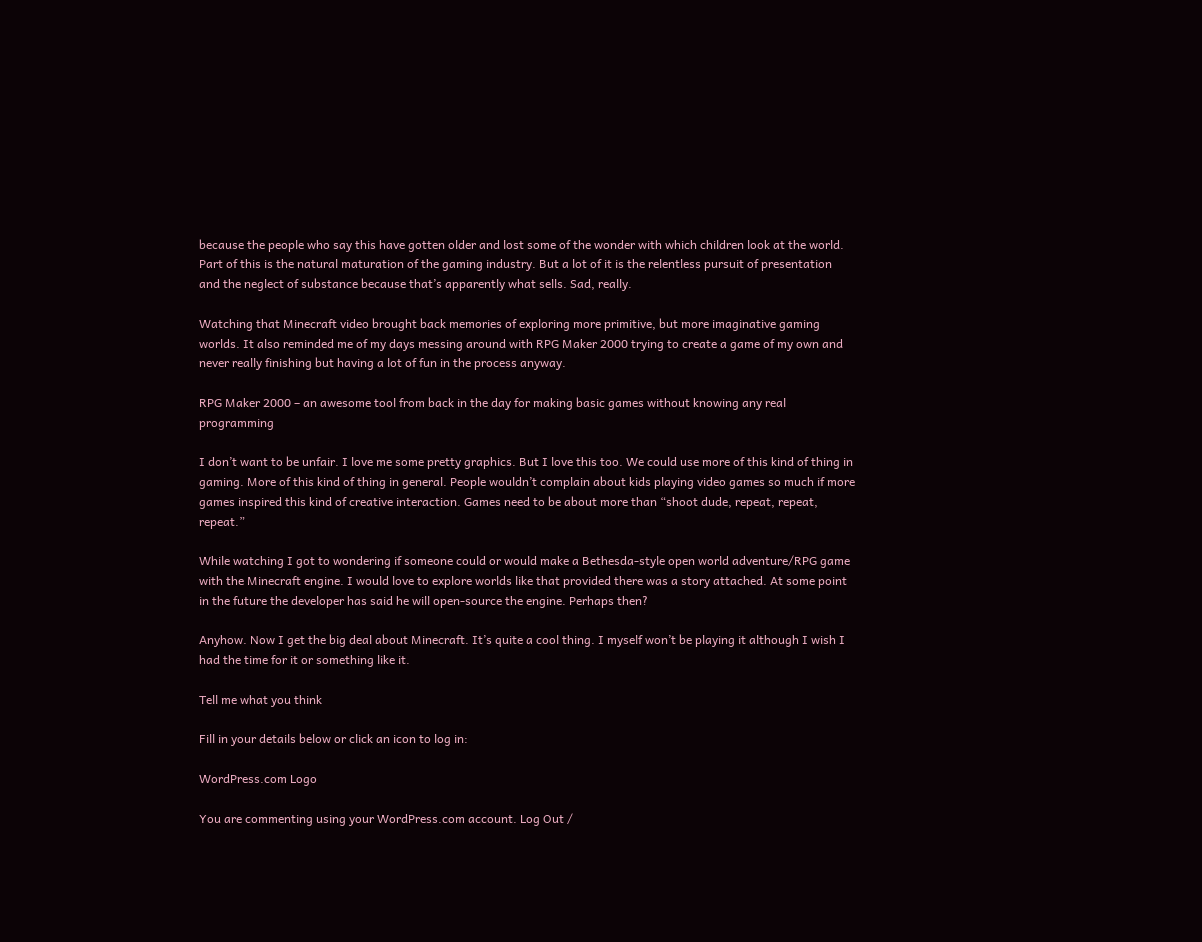because the people who say this have gotten older and lost some of the wonder with which children look at the world. Part of this is the natural maturation of the gaming industry. But a lot of it is the relentless pursuit of presentation and the neglect of substance because that’s apparently what sells. Sad, really.

Watching that Minecraft video brought back memories of exploring more primitive, but more imaginative gaming worlds. It also reminded me of my days messing around with RPG Maker 2000 trying to create a game of my own and never really finishing but having a lot of fun in the process anyway.

RPG Maker 2000 – an awesome tool from back in the day for making basic games without knowing any real programming

I don’t want to be unfair. I love me some pretty graphics. But I love this too. We could use more of this kind of thing in gaming. More of this kind of thing in general. People wouldn’t complain about kids playing video games so much if more games inspired this kind of creative interaction. Games need to be about more than “shoot dude, repeat, repeat, repeat.”

While watching I got to wondering if someone could or would make a Bethesda-style open world adventure/RPG game with the Minecraft engine. I would love to explore worlds like that provided there was a story attached. At some point in the future the developer has said he will open-source the engine. Perhaps then?

Anyhow. Now I get the big deal about Minecraft. It’s quite a cool thing. I myself won’t be playing it although I wish I had the time for it or something like it.

Tell me what you think

Fill in your details below or click an icon to log in:

WordPress.com Logo

You are commenting using your WordPress.com account. Log Out /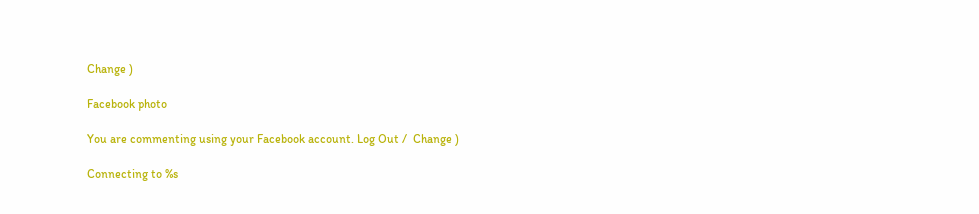Change )

Facebook photo

You are commenting using your Facebook account. Log Out /  Change )

Connecting to %s